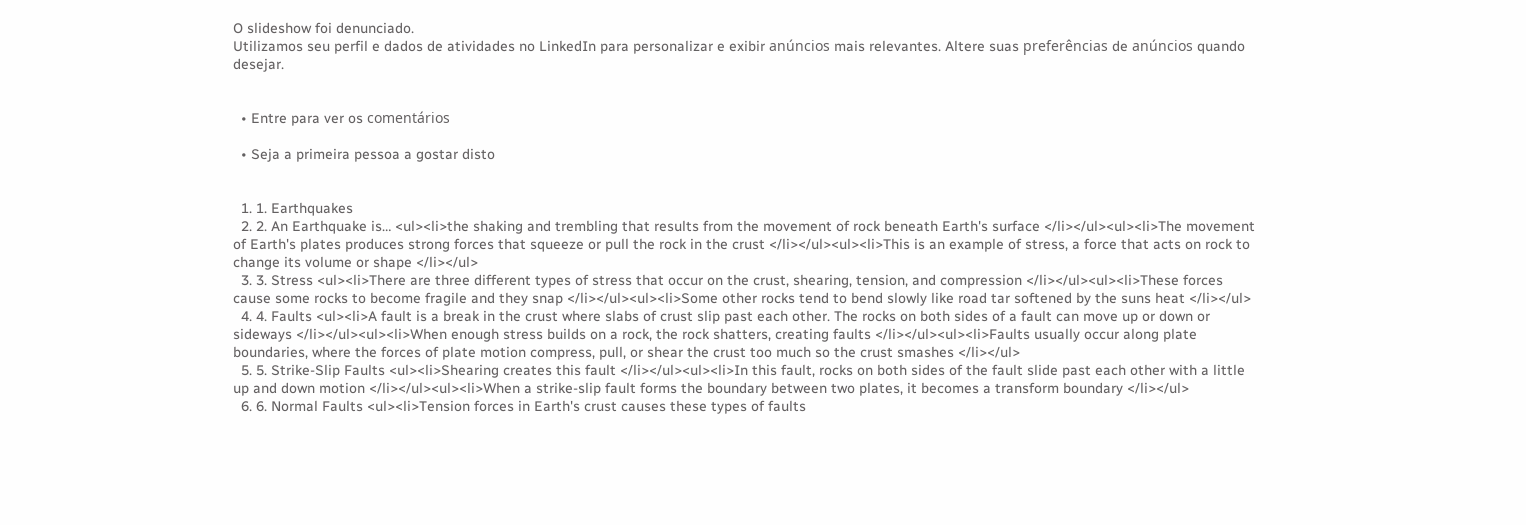O slideshow foi denunciado.
Utilizamos seu perfil e dados de atividades no LinkedIn para personalizar e exibir anúncios mais relevantes. Altere suas preferências de anúncios quando desejar.


  • Entre para ver os comentários

  • Seja a primeira pessoa a gostar disto


  1. 1. Earthquakes
  2. 2. An Earthquake is… <ul><li>the shaking and trembling that results from the movement of rock beneath Earth's surface </li></ul><ul><li>The movement of Earth's plates produces strong forces that squeeze or pull the rock in the crust </li></ul><ul><li>This is an example of stress, a force that acts on rock to change its volume or shape </li></ul>
  3. 3. Stress <ul><li>There are three different types of stress that occur on the crust, shearing, tension, and compression </li></ul><ul><li>These forces cause some rocks to become fragile and they snap </li></ul><ul><li>Some other rocks tend to bend slowly like road tar softened by the suns heat </li></ul>
  4. 4. Faults <ul><li>A fault is a break in the crust where slabs of crust slip past each other. The rocks on both sides of a fault can move up or down or sideways </li></ul><ul><li>When enough stress builds on a rock, the rock shatters, creating faults </li></ul><ul><li>Faults usually occur along plate boundaries, where the forces of plate motion compress, pull, or shear the crust too much so the crust smashes </li></ul>
  5. 5. Strike-Slip Faults <ul><li>Shearing creates this fault </li></ul><ul><li>In this fault, rocks on both sides of the fault slide past each other with a little up and down motion </li></ul><ul><li>When a strike-slip fault forms the boundary between two plates, it becomes a transform boundary </li></ul>
  6. 6. Normal Faults <ul><li>Tension forces in Earth's crust causes these types of faults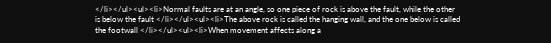</li></ul><ul><li>Normal faults are at an angle, so one piece of rock is above the fault, while the other is below the fault </li></ul><ul><li>The above rock is called the hanging wall, and the one below is called the footwall </li></ul><ul><li>When movement affects along a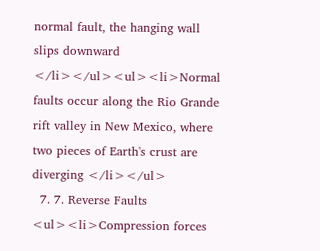normal fault, the hanging wall slips downward </li></ul><ul><li>Normal faults occur along the Rio Grande rift valley in New Mexico, where two pieces of Earth's crust are diverging </li></ul>
  7. 7. Reverse Faults <ul><li>Compression forces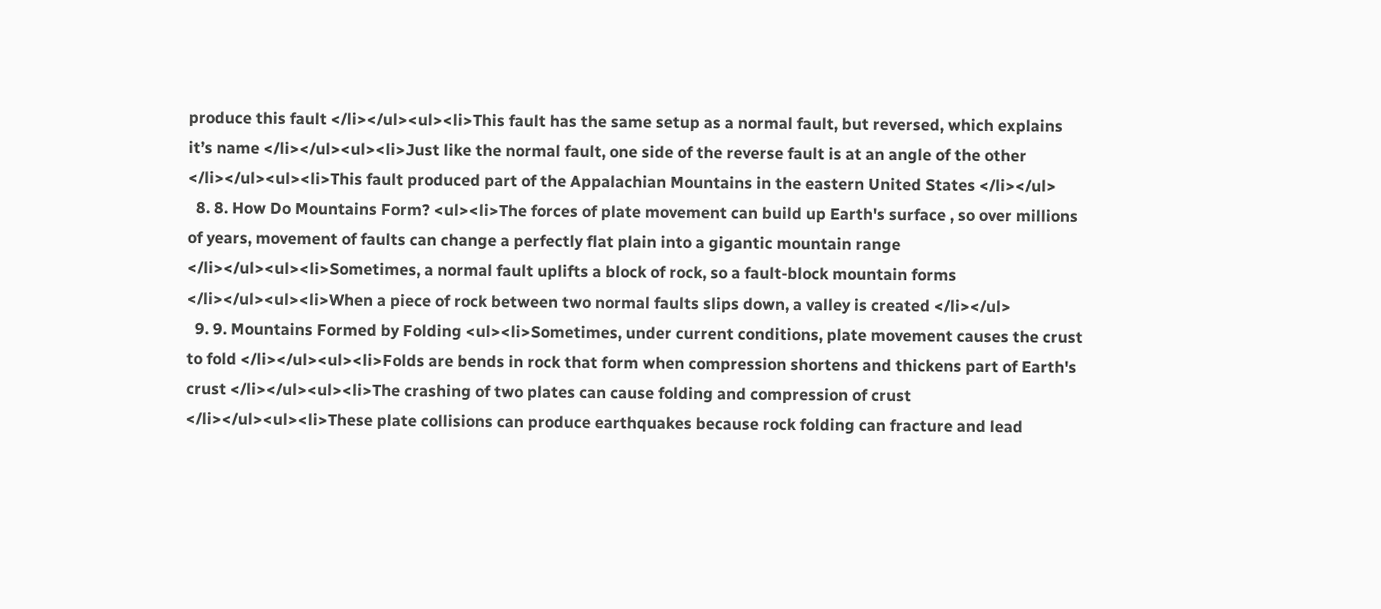produce this fault </li></ul><ul><li>This fault has the same setup as a normal fault, but reversed, which explains it’s name </li></ul><ul><li>Just like the normal fault, one side of the reverse fault is at an angle of the other </li></ul><ul><li>This fault produced part of the Appalachian Mountains in the eastern United States </li></ul>
  8. 8. How Do Mountains Form? <ul><li>The forces of plate movement can build up Earth's surface , so over millions of years, movement of faults can change a perfectly flat plain into a gigantic mountain range </li></ul><ul><li>Sometimes, a normal fault uplifts a block of rock, so a fault-block mountain forms </li></ul><ul><li>When a piece of rock between two normal faults slips down, a valley is created </li></ul>
  9. 9. Mountains Formed by Folding <ul><li>Sometimes, under current conditions, plate movement causes the crust to fold </li></ul><ul><li>Folds are bends in rock that form when compression shortens and thickens part of Earth's crust </li></ul><ul><li>The crashing of two plates can cause folding and compression of crust </li></ul><ul><li>These plate collisions can produce earthquakes because rock folding can fracture and lead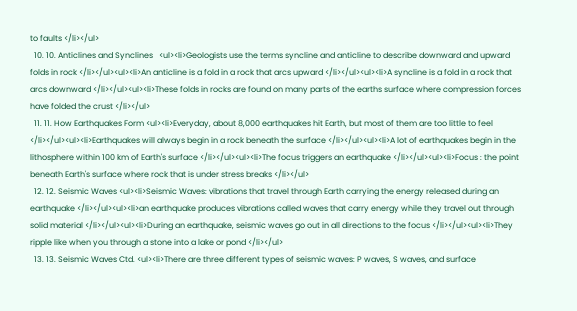to faults </li></ul>
  10. 10. Anticlines and Synclines   <ul><li>Geologists use the terms syncline and anticline to describe downward and upward folds in rock </li></ul><ul><li>An anticline is a fold in a rock that arcs upward </li></ul><ul><li>A syncline is a fold in a rock that arcs downward </li></ul><ul><li>These folds in rocks are found on many parts of the earths surface where compression forces have folded the crust </li></ul>
  11. 11. How Earthquakes Form <ul><li>Everyday, about 8,000 earthquakes hit Earth, but most of them are too little to feel </li></ul><ul><li>Earthquakes will always begin in a rock beneath the surface </li></ul><ul><li>A lot of earthquakes begin in the lithosphere within 100 km of Earth's surface </li></ul><ul><li>The focus triggers an earthquake </li></ul><ul><li>Focus : the point beneath Earth's surface where rock that is under stress breaks </li></ul>
  12. 12. Seismic Waves <ul><li>Seismic Waves: vibrations that travel through Earth carrying the energy released during an earthquake </li></ul><ul><li>an earthquake produces vibrations called waves that carry energy while they travel out through solid material </li></ul><ul><li>During an earthquake, seismic waves go out in all directions to the focus </li></ul><ul><li>They ripple like when you through a stone into a lake or pond </li></ul>
  13. 13. Seismic Waves Ctd. <ul><li>There are three different types of seismic waves: P waves, S waves, and surface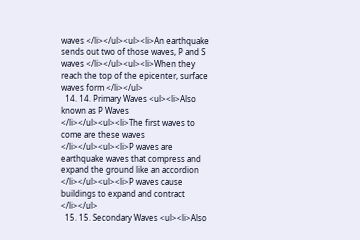waves </li></ul><ul><li>An earthquake sends out two of those waves, P and S waves </li></ul><ul><li>When they reach the top of the epicenter, surface waves form </li></ul>
  14. 14. Primary Waves <ul><li>Also known as P Waves </li></ul><ul><li>The first waves to come are these waves </li></ul><ul><li>P waves are earthquake waves that compress and expand the ground like an accordion </li></ul><ul><li>P waves cause buildings to expand and contract </li></ul>
  15. 15. Secondary Waves <ul><li>Also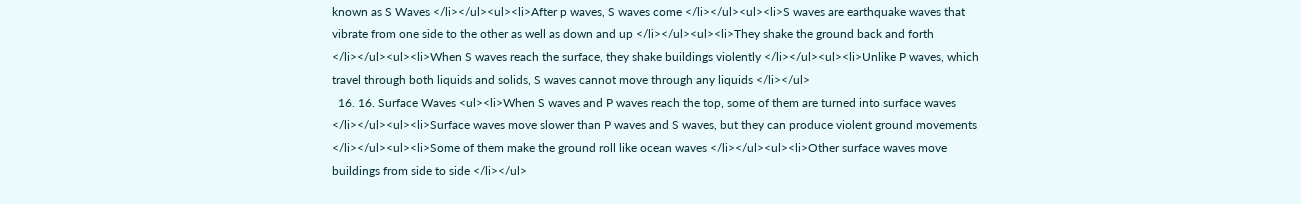known as S Waves </li></ul><ul><li>After p waves, S waves come </li></ul><ul><li>S waves are earthquake waves that vibrate from one side to the other as well as down and up </li></ul><ul><li>They shake the ground back and forth </li></ul><ul><li>When S waves reach the surface, they shake buildings violently </li></ul><ul><li>Unlike P waves, which travel through both liquids and solids, S waves cannot move through any liquids </li></ul>
  16. 16. Surface Waves <ul><li>When S waves and P waves reach the top, some of them are turned into surface waves </li></ul><ul><li>Surface waves move slower than P waves and S waves, but they can produce violent ground movements </li></ul><ul><li>Some of them make the ground roll like ocean waves </li></ul><ul><li>Other surface waves move buildings from side to side </li></ul>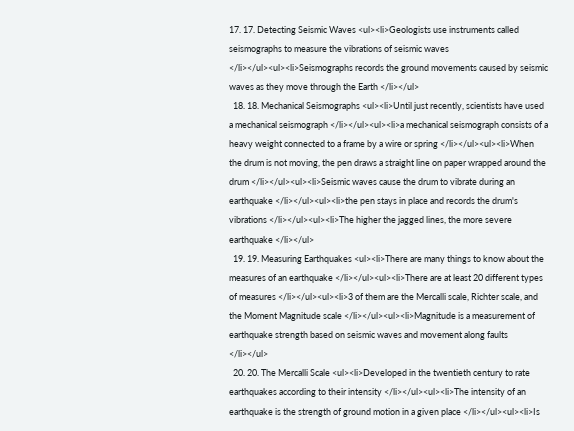17. 17. Detecting Seismic Waves <ul><li>Geologists use instruments called seismographs to measure the vibrations of seismic waves </li></ul><ul><li>Seismographs records the ground movements caused by seismic waves as they move through the Earth </li></ul>
  18. 18. Mechanical Seismographs <ul><li>Until just recently, scientists have used a mechanical seismograph </li></ul><ul><li>a mechanical seismograph consists of a heavy weight connected to a frame by a wire or spring </li></ul><ul><li>When the drum is not moving, the pen draws a straight line on paper wrapped around the drum </li></ul><ul><li>Seismic waves cause the drum to vibrate during an earthquake </li></ul><ul><li>the pen stays in place and records the drum's vibrations </li></ul><ul><li>The higher the jagged lines, the more severe earthquake </li></ul>
  19. 19. Measuring Earthquakes <ul><li>There are many things to know about the measures of an earthquake </li></ul><ul><li>There are at least 20 different types of measures </li></ul><ul><li>3 of them are the Mercalli scale, Richter scale, and the Moment Magnitude scale </li></ul><ul><li>Magnitude is a measurement of earthquake strength based on seismic waves and movement along faults </li></ul>
  20. 20. The Mercalli Scale <ul><li>Developed in the twentieth century to rate earthquakes according to their intensity </li></ul><ul><li>The intensity of an earthquake is the strength of ground motion in a given place </li></ul><ul><li>Is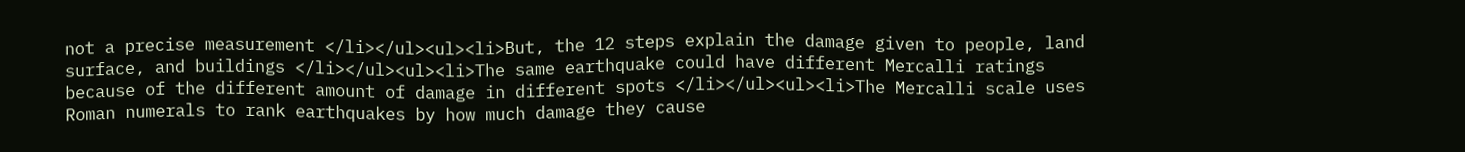not a precise measurement </li></ul><ul><li>But, the 12 steps explain the damage given to people, land surface, and buildings </li></ul><ul><li>The same earthquake could have different Mercalli ratings because of the different amount of damage in different spots </li></ul><ul><li>The Mercalli scale uses Roman numerals to rank earthquakes by how much damage they cause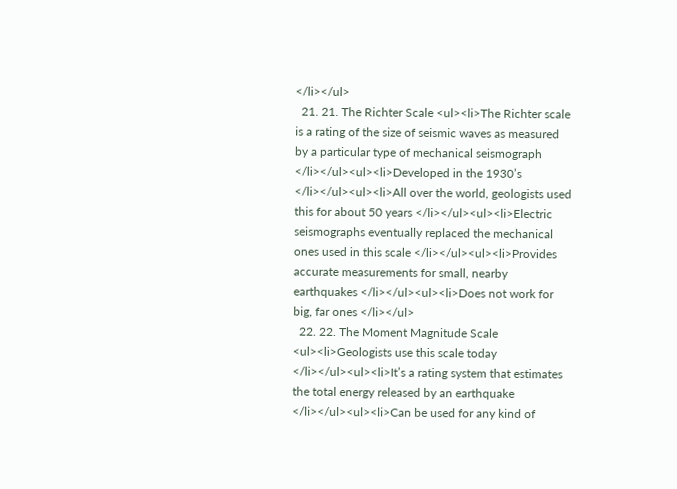</li></ul>
  21. 21. The Richter Scale <ul><li>The Richter scale is a rating of the size of seismic waves as measured by a particular type of mechanical seismograph </li></ul><ul><li>Developed in the 1930’s </li></ul><ul><li>All over the world, geologists used this for about 50 years </li></ul><ul><li>Electric seismographs eventually replaced the mechanical ones used in this scale </li></ul><ul><li>Provides accurate measurements for small, nearby earthquakes </li></ul><ul><li>Does not work for big, far ones </li></ul>
  22. 22. The Moment Magnitude Scale <ul><li>Geologists use this scale today </li></ul><ul><li>It’s a rating system that estimates the total energy released by an earthquake </li></ul><ul><li>Can be used for any kind of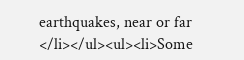earthquakes, near or far </li></ul><ul><li>Some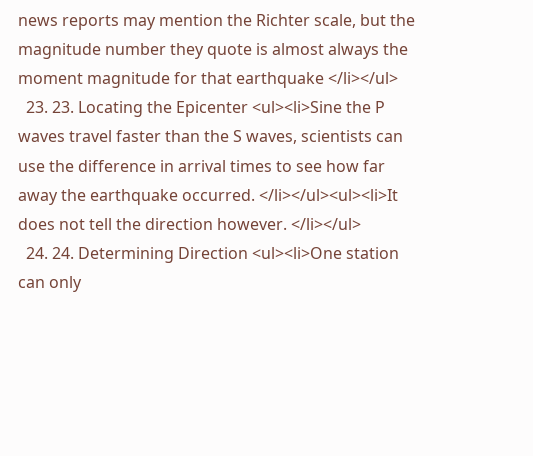news reports may mention the Richter scale, but the magnitude number they quote is almost always the moment magnitude for that earthquake </li></ul>
  23. 23. Locating the Epicenter <ul><li>Sine the P waves travel faster than the S waves, scientists can use the difference in arrival times to see how far away the earthquake occurred. </li></ul><ul><li>It does not tell the direction however. </li></ul>
  24. 24. Determining Direction <ul><li>One station can only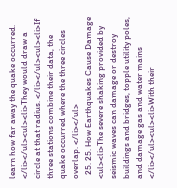learn how far away the quake occurred. </li></ul><ul><li>They would draw a circle at that radius. </li></ul><ul><li>If three stations combine their data, the quake occurred where the three circles overlap. </li></ul>
  25. 25. How Earthquakes Cause Damage <ul><li>The severe shaking provided by seismic waves can damage or destroy buildings and bridges, topple utility poles, and damage gas and water mains </li></ul><ul><li>With their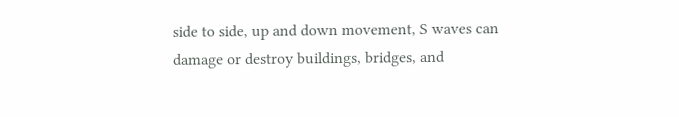side to side, up and down movement, S waves can damage or destroy buildings, bridges, and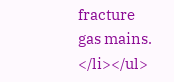fracture gas mains. </li></ul>